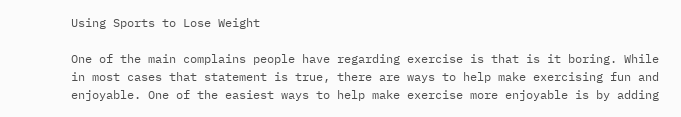Using Sports to Lose Weight

One of the main complains people have regarding exercise is that is it boring. While in most cases that statement is true, there are ways to help make exercising fun and enjoyable. One of the easiest ways to help make exercise more enjoyable is by adding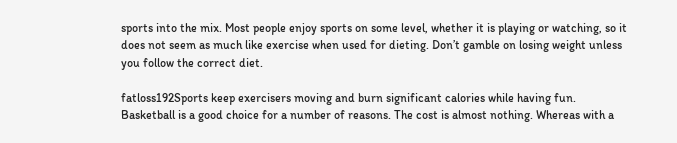sports into the mix. Most people enjoy sports on some level, whether it is playing or watching, so it does not seem as much like exercise when used for dieting. Don’t gamble on losing weight unless you follow the correct diet.

fatloss192Sports keep exercisers moving and burn significant calories while having fun. Basketball is a good choice for a number of reasons. The cost is almost nothing. Whereas with a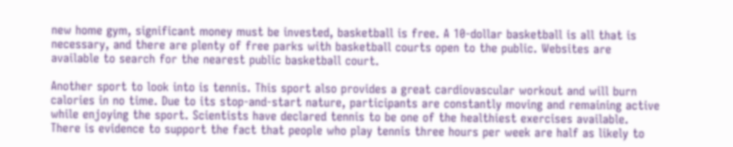new home gym, significant money must be invested, basketball is free. A 10-dollar basketball is all that is necessary, and there are plenty of free parks with basketball courts open to the public. Websites are available to search for the nearest public basketball court.

Another sport to look into is tennis. This sport also provides a great cardiovascular workout and will burn calories in no time. Due to its stop-and-start nature, participants are constantly moving and remaining active while enjoying the sport. Scientists have declared tennis to be one of the healthiest exercises available. There is evidence to support the fact that people who play tennis three hours per week are half as likely to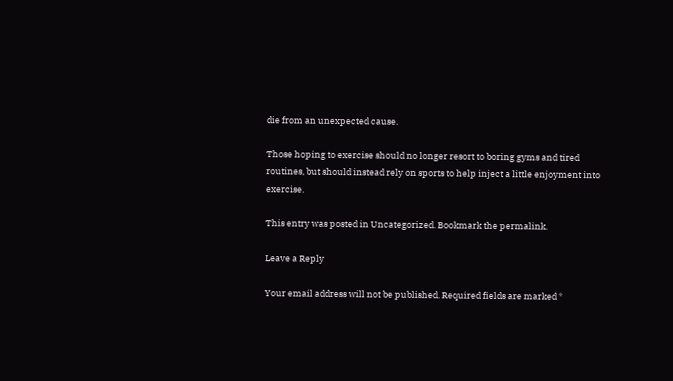die from an unexpected cause.

Those hoping to exercise should no longer resort to boring gyms and tired routines, but should instead rely on sports to help inject a little enjoyment into exercise.

This entry was posted in Uncategorized. Bookmark the permalink.

Leave a Reply

Your email address will not be published. Required fields are marked *